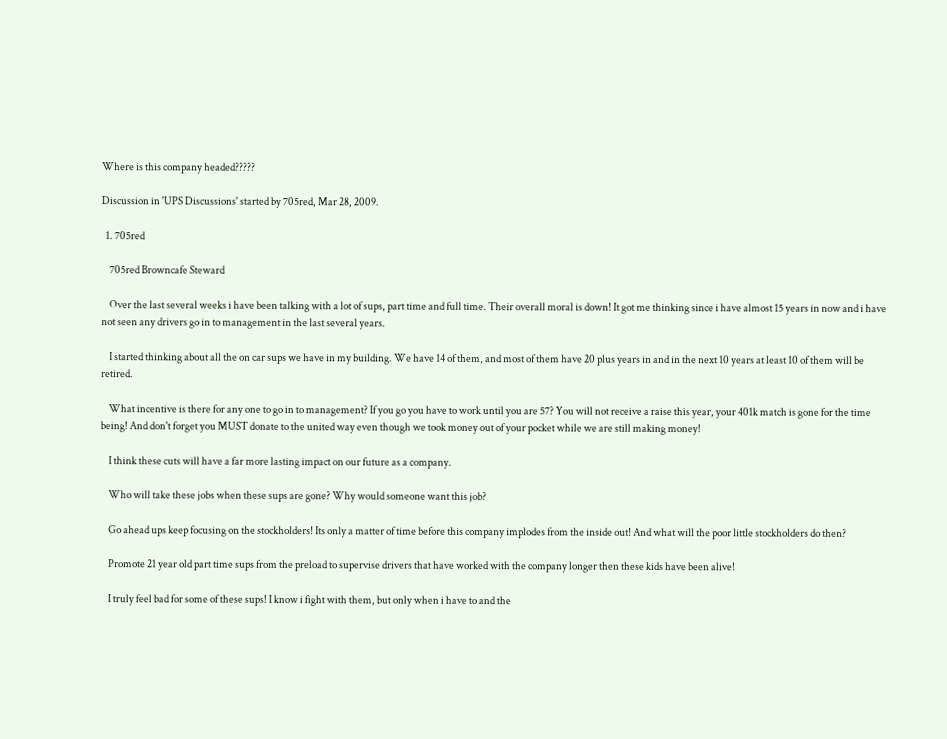Where is this company headed?????

Discussion in 'UPS Discussions' started by 705red, Mar 28, 2009.

  1. 705red

    705red Browncafe Steward

    Over the last several weeks i have been talking with a lot of sups, part time and full time. Their overall moral is down! It got me thinking since i have almost 15 years in now and i have not seen any drivers go in to management in the last several years.

    I started thinking about all the on car sups we have in my building. We have 14 of them, and most of them have 20 plus years in and in the next 10 years at least 10 of them will be retired.

    What incentive is there for any one to go in to management? If you go you have to work until you are 57? You will not receive a raise this year, your 401k match is gone for the time being! And don't forget you MUST donate to the united way even though we took money out of your pocket while we are still making money!

    I think these cuts will have a far more lasting impact on our future as a company.

    Who will take these jobs when these sups are gone? Why would someone want this job?

    Go ahead ups keep focusing on the stockholders! Its only a matter of time before this company implodes from the inside out! And what will the poor little stockholders do then?

    Promote 21 year old part time sups from the preload to supervise drivers that have worked with the company longer then these kids have been alive!

    I truly feel bad for some of these sups! I know i fight with them, but only when i have to and the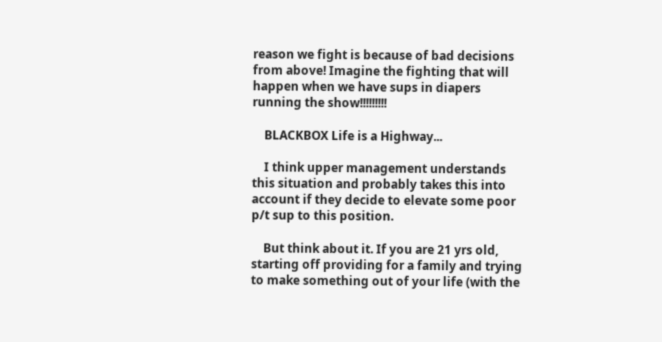reason we fight is because of bad decisions from above! Imagine the fighting that will happen when we have sups in diapers running the show!!!!!!!!!

    BLACKBOX Life is a Highway...

    I think upper management understands this situation and probably takes this into account if they decide to elevate some poor p/t sup to this position.

    But think about it. If you are 21 yrs old, starting off providing for a family and trying to make something out of your life (with the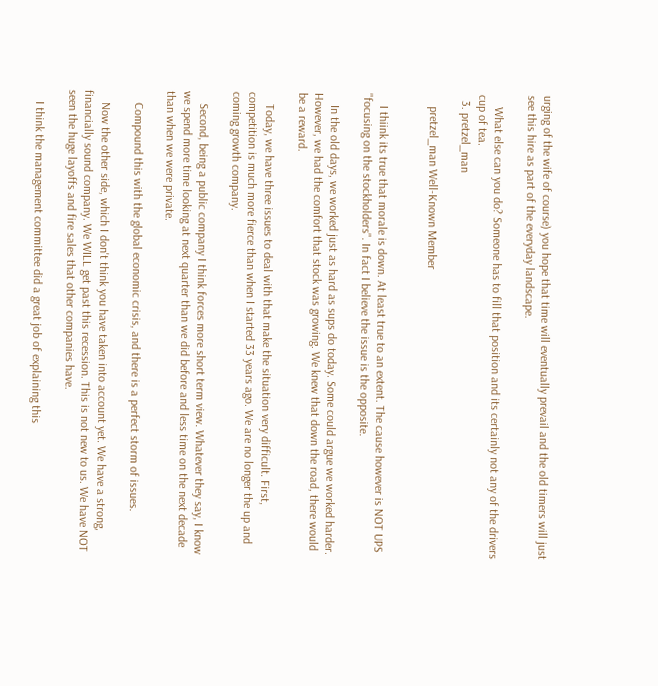urging of the wife of course) you hope that time will eventually prevail and the old timers will just see this hire as part of the everyday landscape.

    What else can you do? Someone has to fill that position and its certainly not any of the drivers cup of tea.
  3. pretzel_man

    pretzel_man Well-Known Member


    I thiink its true that morale is down. At least true to an extent. The cause however is NOT UPS "focusing on the stockholders". In fact I believe the issue is the opposite.

    In the old days, we worked just as hard as sups do today. Some could argue we worked harder. However, we had the comfort that stock was growing. We knew that down the road, there would be a reward.

    Today, we have three issues to deal with that make the situation very difficult. First, competition is much more fierce than when I started 33 years ago. We are no longer the up and coming growth company.

    Second, being a public company I think forces more short term view. Whatever they say, I know we spend more time looking at next quarter than we did before and less time on the next decade than when we were private.

    Compound this with the global economic crisis, and there is a perfect storm of issues.

    Now the other side, which I don't think you have taken into account yet. We have a strong, financially sound company. We WILL get past this recession. This is not new to us. We have NOT seen the huge layoffs and fire sales that other companies have.

    I think the management committee did a great job of explaining this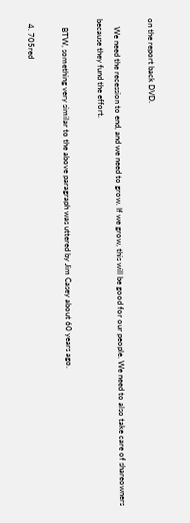on the report back DVD.

    We need the recession to end, and we need to grow. If we grow, this will be good for our people. We need to also take care of shareowners because they fund the effort.

    BTW, something very similar to the above paragraph was uttered by Jim Casey about 60 years ago.

  4. 705red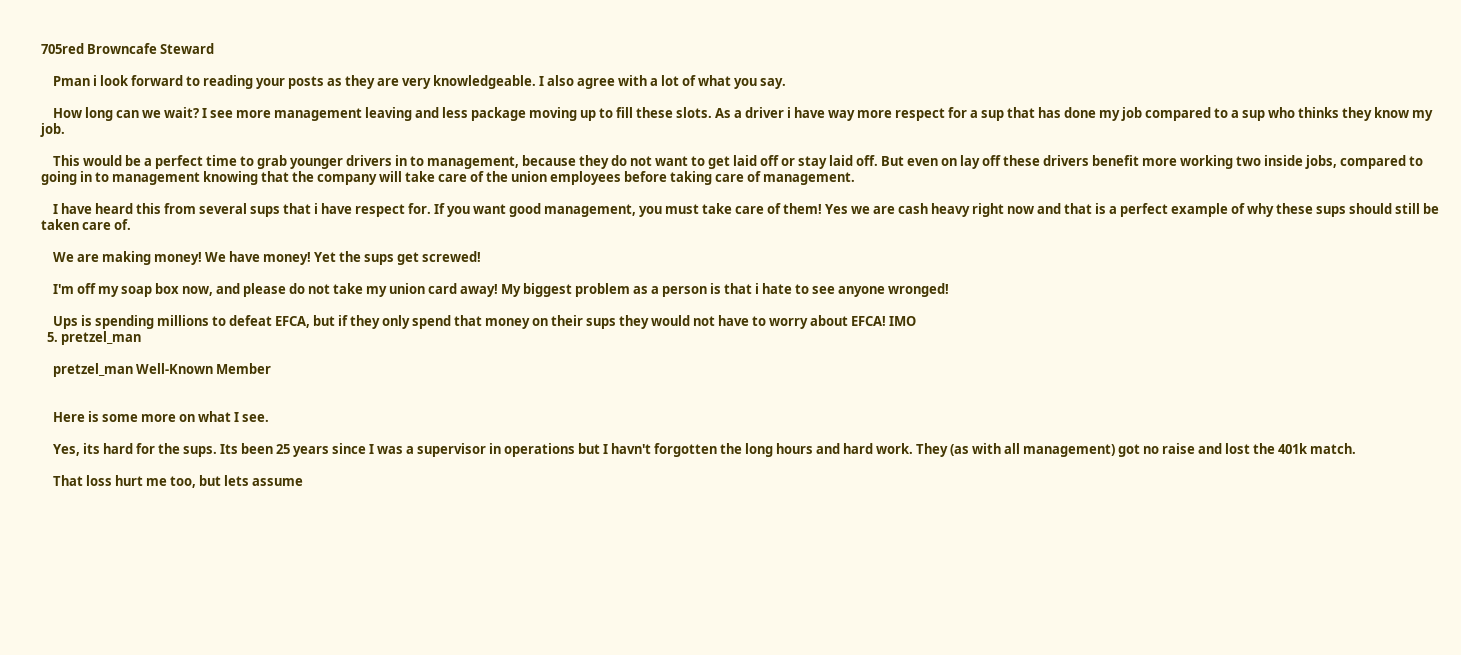705red Browncafe Steward

    Pman i look forward to reading your posts as they are very knowledgeable. I also agree with a lot of what you say.

    How long can we wait? I see more management leaving and less package moving up to fill these slots. As a driver i have way more respect for a sup that has done my job compared to a sup who thinks they know my job.

    This would be a perfect time to grab younger drivers in to management, because they do not want to get laid off or stay laid off. But even on lay off these drivers benefit more working two inside jobs, compared to going in to management knowing that the company will take care of the union employees before taking care of management.

    I have heard this from several sups that i have respect for. If you want good management, you must take care of them! Yes we are cash heavy right now and that is a perfect example of why these sups should still be taken care of.

    We are making money! We have money! Yet the sups get screwed!

    I'm off my soap box now, and please do not take my union card away! My biggest problem as a person is that i hate to see anyone wronged!

    Ups is spending millions to defeat EFCA, but if they only spend that money on their sups they would not have to worry about EFCA! IMO
  5. pretzel_man

    pretzel_man Well-Known Member


    Here is some more on what I see.

    Yes, its hard for the sups. Its been 25 years since I was a supervisor in operations but I havn't forgotten the long hours and hard work. They (as with all management) got no raise and lost the 401k match.

    That loss hurt me too, but lets assume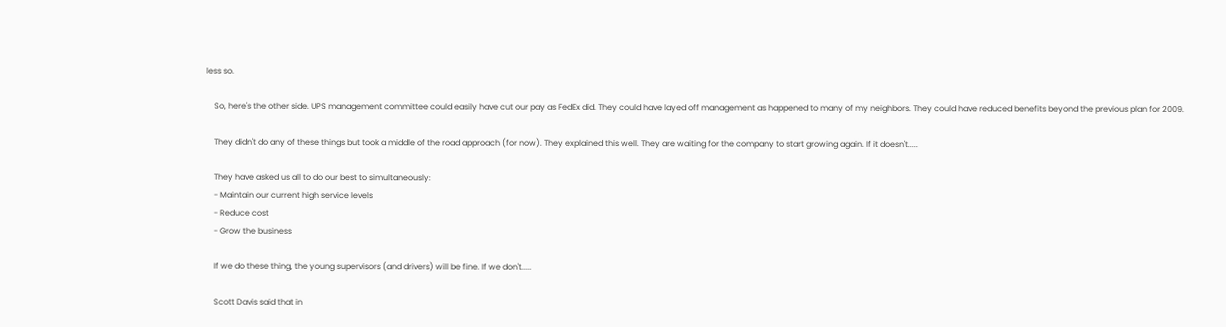less so.

    So, here's the other side. UPS management committee could easily have cut our pay as FedEx did. They could have layed off management as happened to many of my neighbors. They could have reduced benefits beyond the previous plan for 2009.

    They didn't do any of these things but took a middle of the road approach (for now). They explained this well. They are waiting for the company to start growing again. If it doesn't.....

    They have asked us all to do our best to simultaneously:
    - Maintain our current high service levels
    - Reduce cost
    - Grow the business

    If we do these thing, the young supervisors (and drivers) will be fine. If we don't.....

    Scott Davis said that in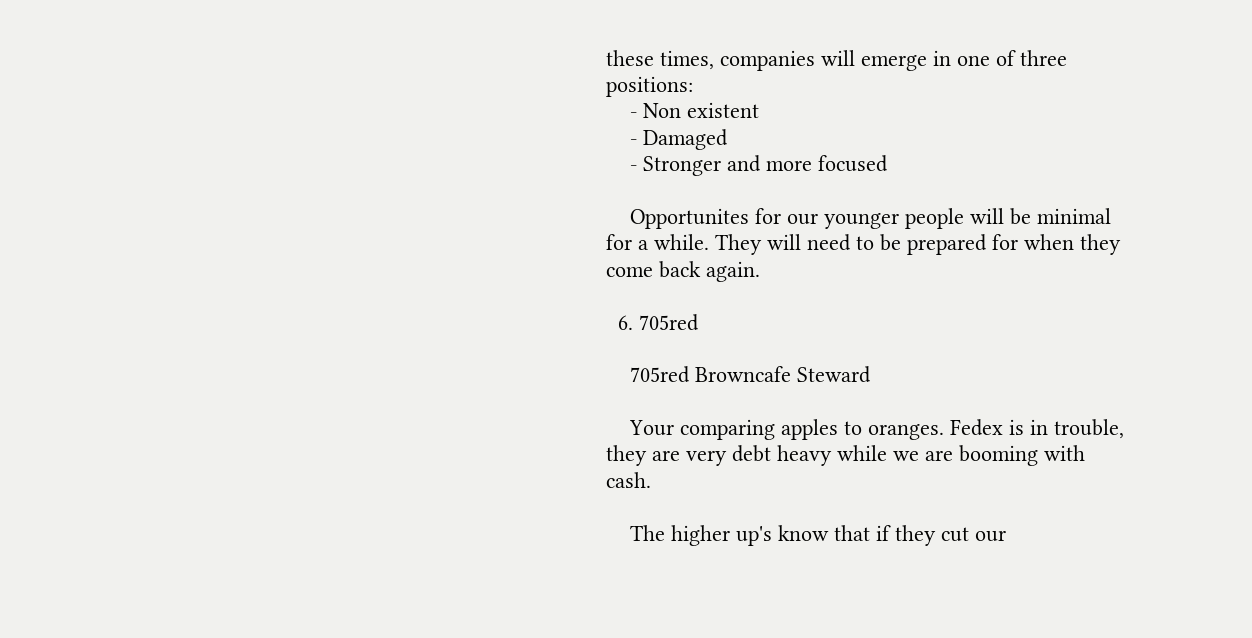these times, companies will emerge in one of three positions:
    - Non existent
    - Damaged
    - Stronger and more focused

    Opportunites for our younger people will be minimal for a while. They will need to be prepared for when they come back again.

  6. 705red

    705red Browncafe Steward

    Your comparing apples to oranges. Fedex is in trouble, they are very debt heavy while we are booming with cash.

    The higher up's know that if they cut our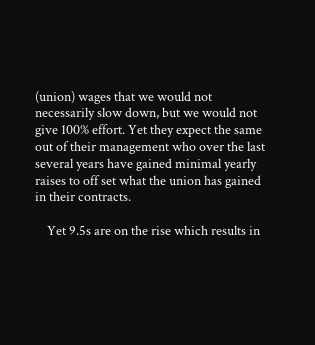(union) wages that we would not necessarily slow down, but we would not give 100% effort. Yet they expect the same out of their management who over the last several years have gained minimal yearly raises to off set what the union has gained in their contracts.

    Yet 9.5s are on the rise which results in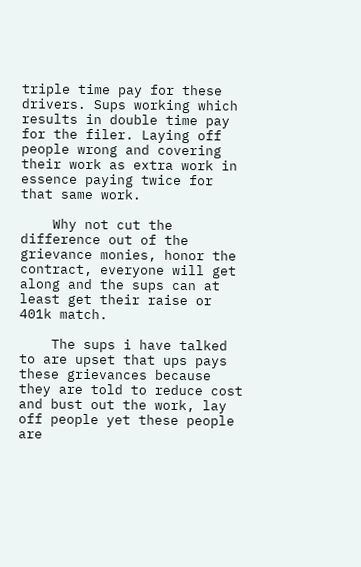triple time pay for these drivers. Sups working which results in double time pay for the filer. Laying off people wrong and covering their work as extra work in essence paying twice for that same work.

    Why not cut the difference out of the grievance monies, honor the contract, everyone will get along and the sups can at least get their raise or 401k match.

    The sups i have talked to are upset that ups pays these grievances because they are told to reduce cost and bust out the work, lay off people yet these people are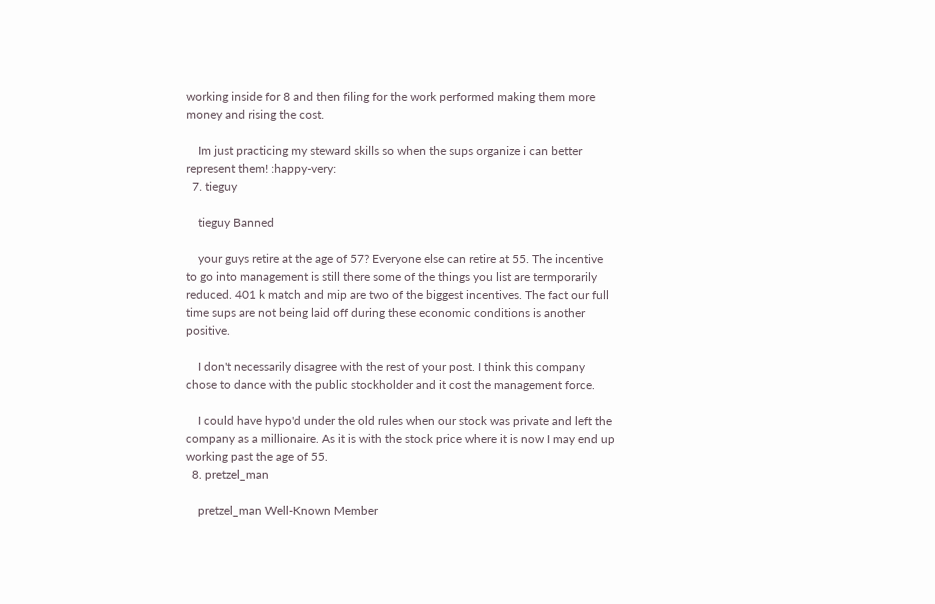working inside for 8 and then filing for the work performed making them more money and rising the cost.

    Im just practicing my steward skills so when the sups organize i can better represent them! :happy-very:
  7. tieguy

    tieguy Banned

    your guys retire at the age of 57? Everyone else can retire at 55. The incentive to go into management is still there some of the things you list are termporarily reduced. 401 k match and mip are two of the biggest incentives. The fact our full time sups are not being laid off during these economic conditions is another positive.

    I don't necessarily disagree with the rest of your post. I think this company chose to dance with the public stockholder and it cost the management force.

    I could have hypo'd under the old rules when our stock was private and left the company as a millionaire. As it is with the stock price where it is now I may end up working past the age of 55.
  8. pretzel_man

    pretzel_man Well-Known Member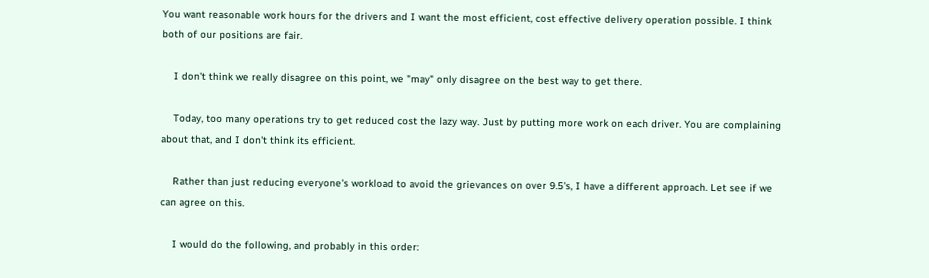You want reasonable work hours for the drivers and I want the most efficient, cost effective delivery operation possible. I think both of our positions are fair.

    I don't think we really disagree on this point, we "may" only disagree on the best way to get there.

    Today, too many operations try to get reduced cost the lazy way. Just by putting more work on each driver. You are complaining about that, and I don't think its efficient.

    Rather than just reducing everyone's workload to avoid the grievances on over 9.5's, I have a different approach. Let see if we can agree on this.

    I would do the following, and probably in this order: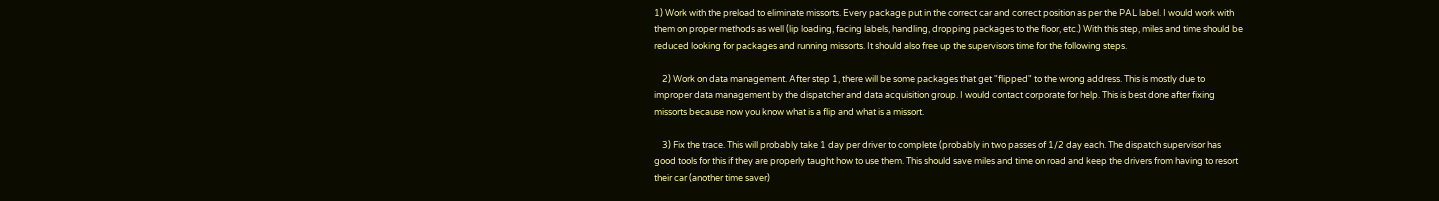1) Work with the preload to eliminate missorts. Every package put in the correct car and correct position as per the PAL label. I would work with them on proper methods as well (lip loading, facing labels, handling, dropping packages to the floor, etc.) With this step, miles and time should be reduced looking for packages and running missorts. It should also free up the supervisors time for the following steps.

    2) Work on data management. After step 1, there will be some packages that get "flipped" to the wrong address. This is mostly due to improper data management by the dispatcher and data acquisition group. I would contact corporate for help. This is best done after fixing missorts because now you know what is a flip and what is a missort.

    3) Fix the trace. This will probably take 1 day per driver to complete (probably in two passes of 1/2 day each. The dispatch supervisor has good tools for this if they are properly taught how to use them. This should save miles and time on road and keep the drivers from having to resort their car (another time saver)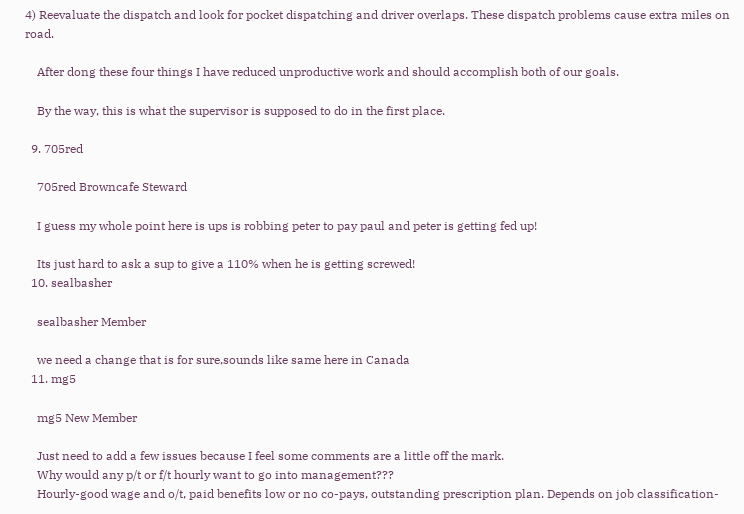4) Reevaluate the dispatch and look for pocket dispatching and driver overlaps. These dispatch problems cause extra miles on road.

    After dong these four things I have reduced unproductive work and should accomplish both of our goals.

    By the way, this is what the supervisor is supposed to do in the first place.

  9. 705red

    705red Browncafe Steward

    I guess my whole point here is ups is robbing peter to pay paul and peter is getting fed up!

    Its just hard to ask a sup to give a 110% when he is getting screwed!
  10. sealbasher

    sealbasher Member

    we need a change that is for sure,sounds like same here in Canada
  11. mg5

    mg5 New Member

    Just need to add a few issues because I feel some comments are a little off the mark.
    Why would any p/t or f/t hourly want to go into management???
    Hourly-good wage and o/t, paid benefits low or no co-pays, outstanding prescription plan. Depends on job classification-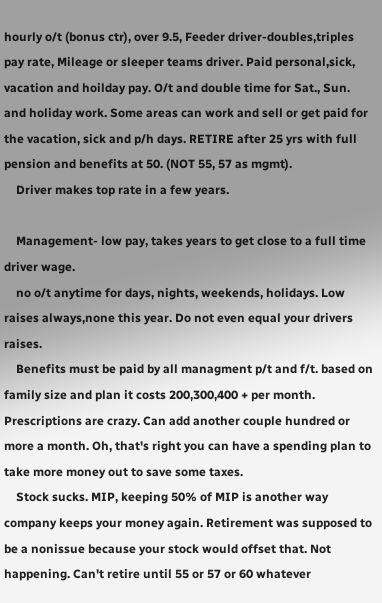hourly o/t (bonus ctr), over 9.5, Feeder driver-doubles,triples pay rate, Mileage or sleeper teams driver. Paid personal,sick, vacation and hoilday pay. O/t and double time for Sat., Sun. and holiday work. Some areas can work and sell or get paid for the vacation, sick and p/h days. RETIRE after 25 yrs with full pension and benefits at 50. (NOT 55, 57 as mgmt).
    Driver makes top rate in a few years.

    Management- low pay, takes years to get close to a full time driver wage.
    no o/t anytime for days, nights, weekends, holidays. Low raises always,none this year. Do not even equal your drivers raises.
    Benefits must be paid by all managment p/t and f/t. based on family size and plan it costs 200,300,400 + per month. Prescriptions are crazy. Can add another couple hundred or more a month. Oh, that's right you can have a spending plan to take more money out to save some taxes.
    Stock sucks. MIP, keeping 50% of MIP is another way company keeps your money again. Retirement was supposed to be a nonissue because your stock would offset that. Not happening. Can't retire until 55 or 57 or 60 whatever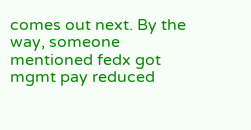comes out next. By the way, someone mentioned fedx got mgmt pay reduced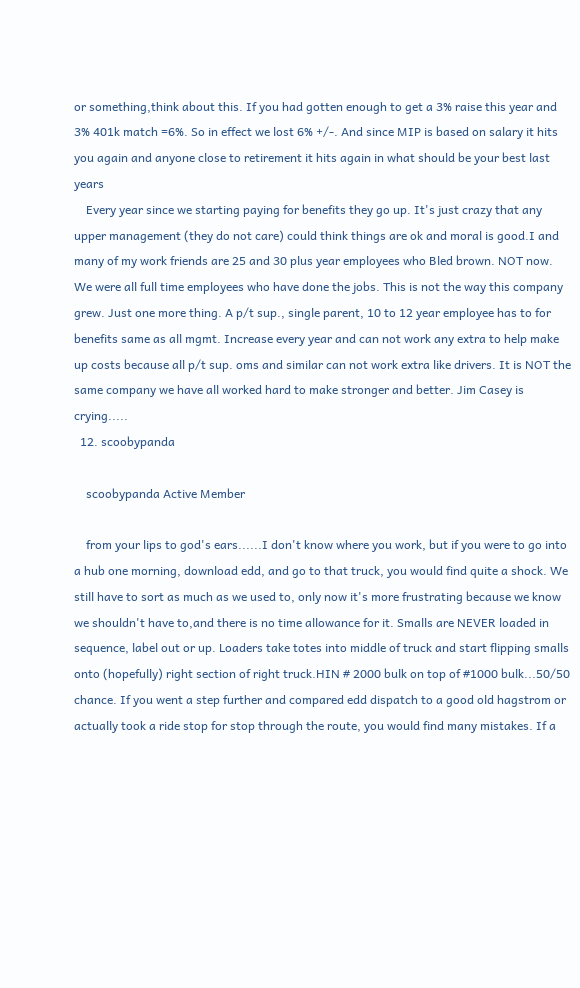or something,think about this. If you had gotten enough to get a 3% raise this year and 3% 401k match =6%. So in effect we lost 6% +/-. And since MIP is based on salary it hits you again and anyone close to retirement it hits again in what should be your best last years
    Every year since we starting paying for benefits they go up. It's just crazy that any upper management (they do not care) could think things are ok and moral is good.I and many of my work friends are 25 and 30 plus year employees who Bled brown. NOT now. We were all full time employees who have done the jobs. This is not the way this company grew. Just one more thing. A p/t sup., single parent, 10 to 12 year employee has to for benefits same as all mgmt. Increase every year and can not work any extra to help make up costs because all p/t sup. oms and similar can not work extra like drivers. It is NOT the same company we have all worked hard to make stronger and better. Jim Casey is crying.....
  12. scoobypanda

    scoobypanda Active Member

    from your lips to god's ears......I don't know where you work, but if you were to go into a hub one morning, download edd, and go to that truck, you would find quite a shock. We still have to sort as much as we used to, only now it's more frustrating because we know we shouldn't have to,and there is no time allowance for it. Smalls are NEVER loaded in sequence, label out or up. Loaders take totes into middle of truck and start flipping smalls onto (hopefully) right section of right truck.HIN # 2000 bulk on top of #1000 bulk...50/50 chance. If you went a step further and compared edd dispatch to a good old hagstrom or actually took a ride stop for stop through the route, you would find many mistakes. If a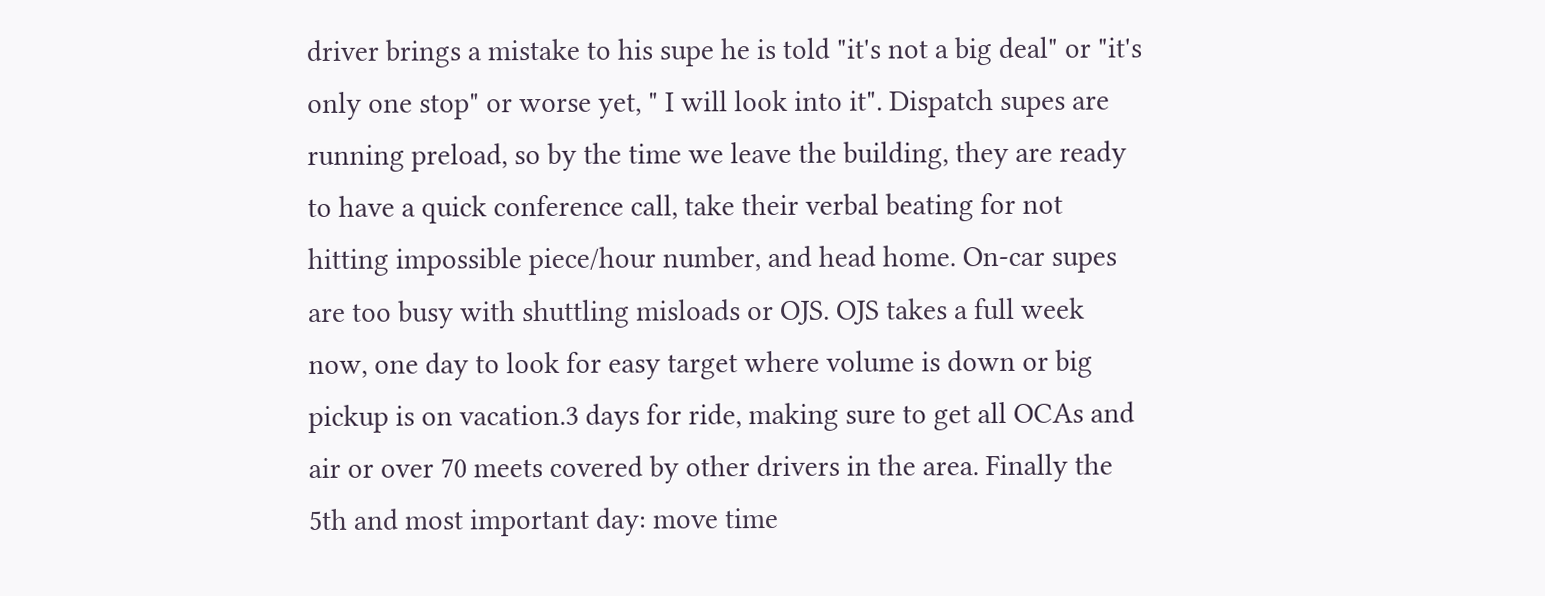driver brings a mistake to his supe he is told "it's not a big deal" or "it's only one stop" or worse yet, " I will look into it". Dispatch supes are running preload, so by the time we leave the building, they are ready to have a quick conference call, take their verbal beating for not hitting impossible piece/hour number, and head home. On-car supes are too busy with shuttling misloads or OJS. OJS takes a full week now, one day to look for easy target where volume is down or big pickup is on vacation.3 days for ride, making sure to get all OCAs and air or over 70 meets covered by other drivers in the area. Finally the 5th and most important day: move time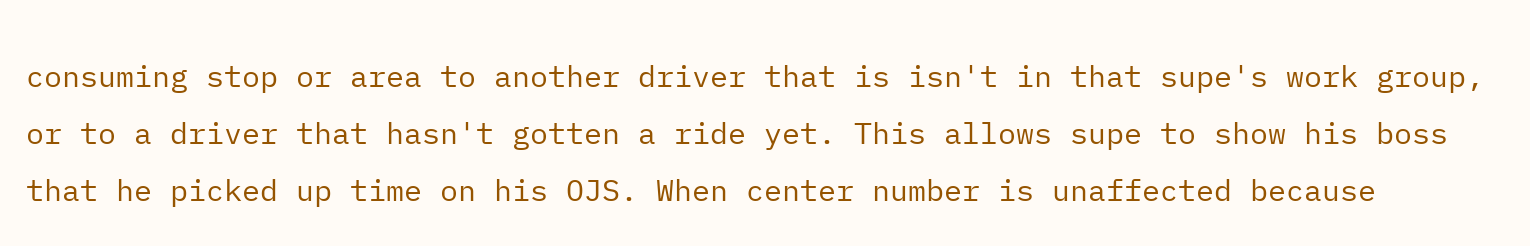consuming stop or area to another driver that is isn't in that supe's work group, or to a driver that hasn't gotten a ride yet. This allows supe to show his boss that he picked up time on his OJS. When center number is unaffected because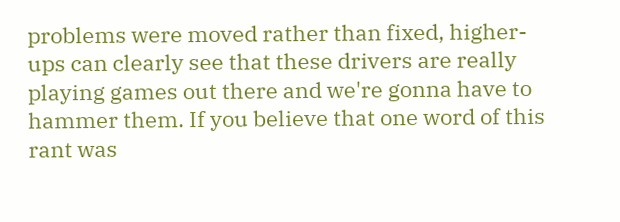problems were moved rather than fixed, higher-ups can clearly see that these drivers are really playing games out there and we're gonna have to hammer them. If you believe that one word of this rant was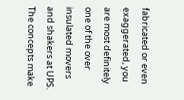fabricated or even exaggerated, you are most definitely one of the over insulated movers and shakers at UPS. The concepts make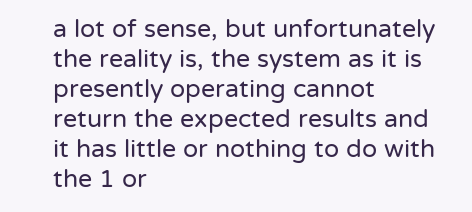a lot of sense, but unfortunately the reality is, the system as it is presently operating cannot return the expected results and it has little or nothing to do with the 1 or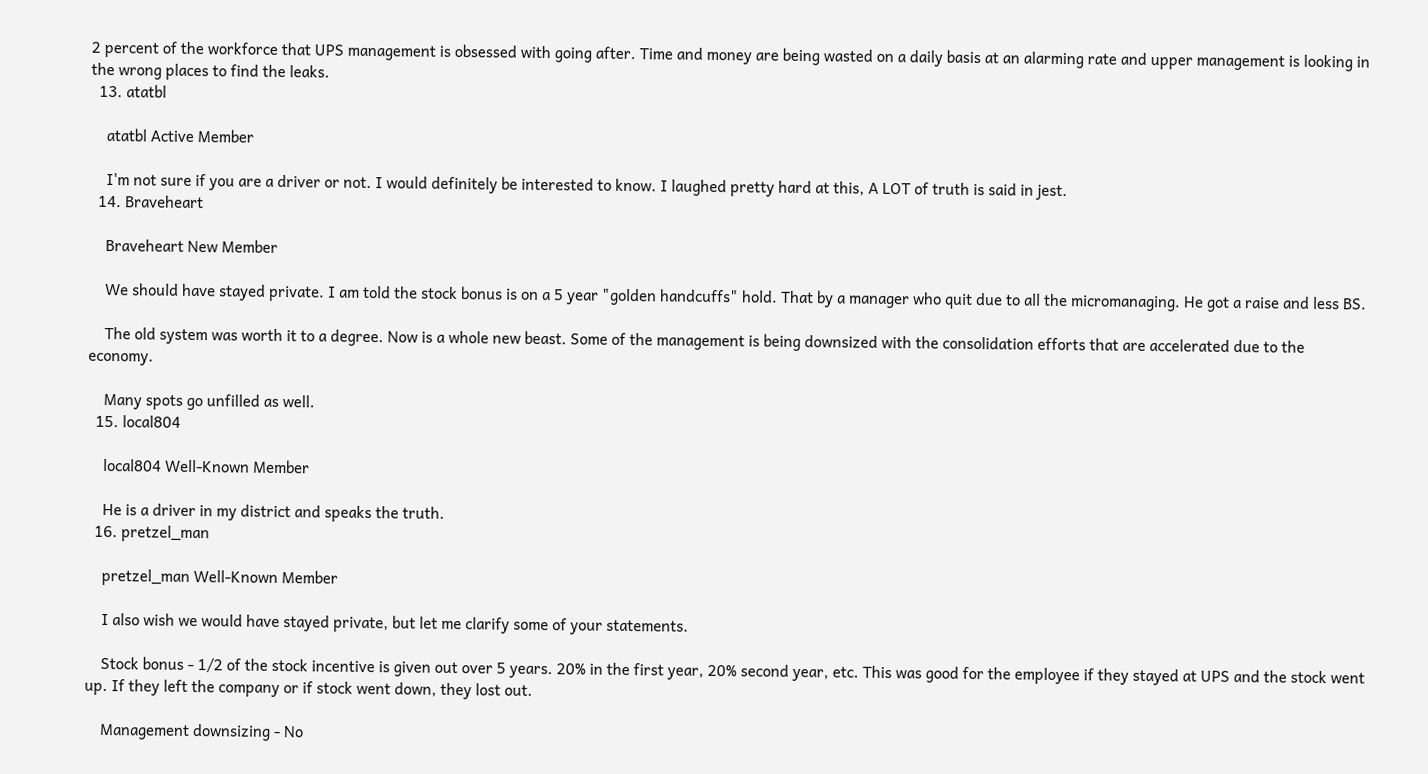2 percent of the workforce that UPS management is obsessed with going after. Time and money are being wasted on a daily basis at an alarming rate and upper management is looking in the wrong places to find the leaks.
  13. atatbl

    atatbl Active Member

    I'm not sure if you are a driver or not. I would definitely be interested to know. I laughed pretty hard at this, A LOT of truth is said in jest.
  14. Braveheart

    Braveheart New Member

    We should have stayed private. I am told the stock bonus is on a 5 year "golden handcuffs" hold. That by a manager who quit due to all the micromanaging. He got a raise and less BS.

    The old system was worth it to a degree. Now is a whole new beast. Some of the management is being downsized with the consolidation efforts that are accelerated due to the economy.

    Many spots go unfilled as well.
  15. local804

    local804 Well-Known Member

    He is a driver in my district and speaks the truth.
  16. pretzel_man

    pretzel_man Well-Known Member

    I also wish we would have stayed private, but let me clarify some of your statements.

    Stock bonus - 1/2 of the stock incentive is given out over 5 years. 20% in the first year, 20% second year, etc. This was good for the employee if they stayed at UPS and the stock went up. If they left the company or if stock went down, they lost out.

    Management downsizing - No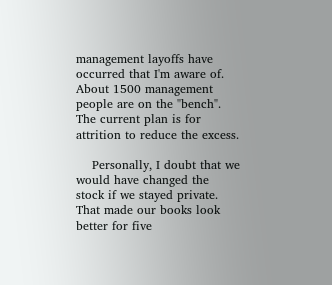management layoffs have occurred that I'm aware of. About 1500 management people are on the "bench". The current plan is for attrition to reduce the excess.

    Personally, I doubt that we would have changed the stock if we stayed private. That made our books look better for five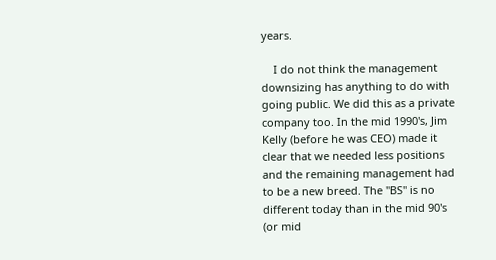years.

    I do not think the management downsizing has anything to do with going public. We did this as a private company too. In the mid 1990's, Jim Kelly (before he was CEO) made it clear that we needed less positions and the remaining management had to be a new breed. The "BS" is no different today than in the mid 90's (or mid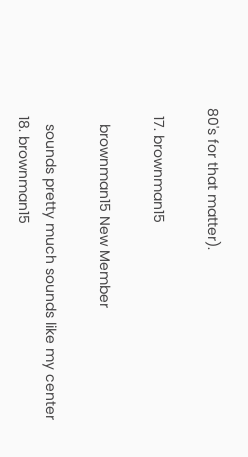80's for that matter).

  17. brownman15

    brownman15 New Member

    sounds pretty much sounds like my center
  18. brownman15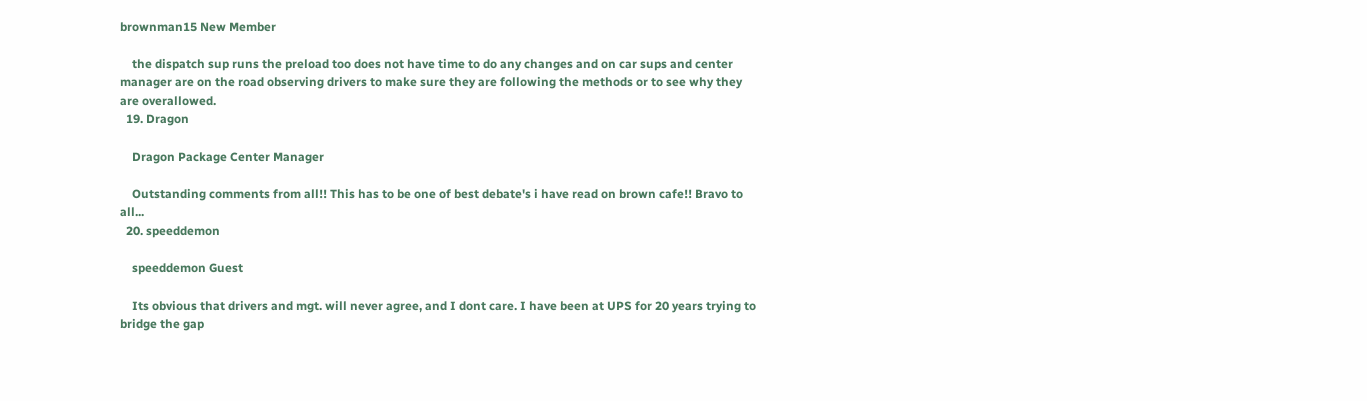brownman15 New Member

    the dispatch sup runs the preload too does not have time to do any changes and on car sups and center manager are on the road observing drivers to make sure they are following the methods or to see why they are overallowed.
  19. Dragon

    Dragon Package Center Manager

    Outstanding comments from all!! This has to be one of best debate's i have read on brown cafe!! Bravo to all...
  20. speeddemon

    speeddemon Guest

    Its obvious that drivers and mgt. will never agree, and I dont care. I have been at UPS for 20 years trying to bridge the gap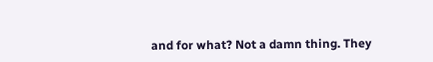and for what? Not a damn thing. They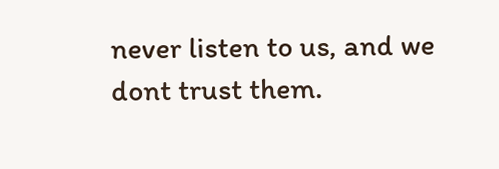never listen to us, and we dont trust them.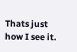Thats just how I see it.